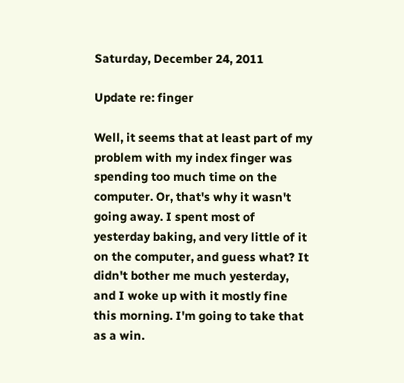Saturday, December 24, 2011

Update re: finger

Well, it seems that at least part of my problem with my index finger was spending too much time on the computer. Or, that's why it wasn't going away. I spent most of yesterday baking, and very little of it on the computer, and guess what? It didn't bother me much yesterday, and I woke up with it mostly fine this morning. I'm going to take that as a win.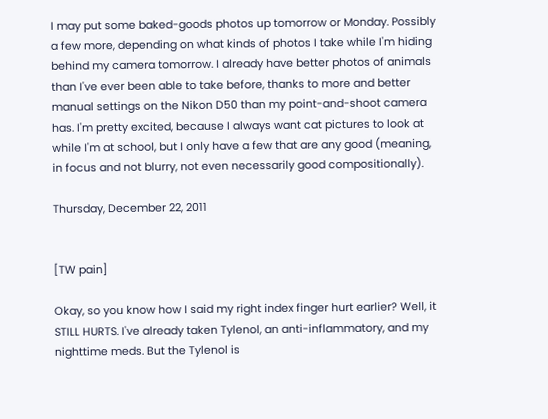I may put some baked-goods photos up tomorrow or Monday. Possibly a few more, depending on what kinds of photos I take while I'm hiding behind my camera tomorrow. I already have better photos of animals than I've ever been able to take before, thanks to more and better manual settings on the Nikon D50 than my point-and-shoot camera has. I'm pretty excited, because I always want cat pictures to look at while I'm at school, but I only have a few that are any good (meaning, in focus and not blurry, not even necessarily good compositionally).

Thursday, December 22, 2011


[TW pain]

Okay, so you know how I said my right index finger hurt earlier? Well, it STILL HURTS. I've already taken Tylenol, an anti-inflammatory, and my nighttime meds. But the Tylenol is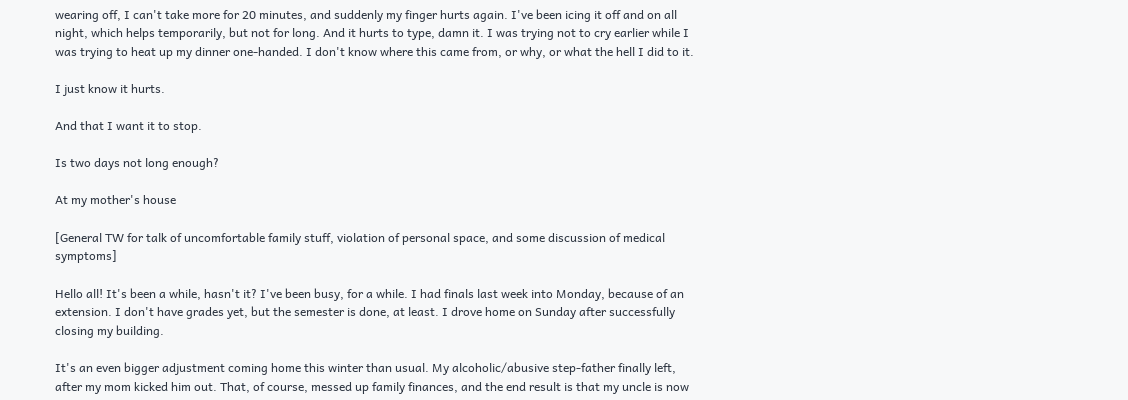wearing off, I can't take more for 20 minutes, and suddenly my finger hurts again. I've been icing it off and on all night, which helps temporarily, but not for long. And it hurts to type, damn it. I was trying not to cry earlier while I was trying to heat up my dinner one-handed. I don't know where this came from, or why, or what the hell I did to it.

I just know it hurts.

And that I want it to stop.

Is two days not long enough?

At my mother's house

[General TW for talk of uncomfortable family stuff, violation of personal space, and some discussion of medical symptoms]

Hello all! It's been a while, hasn't it? I've been busy, for a while. I had finals last week into Monday, because of an extension. I don't have grades yet, but the semester is done, at least. I drove home on Sunday after successfully closing my building.

It's an even bigger adjustment coming home this winter than usual. My alcoholic/abusive step-father finally left, after my mom kicked him out. That, of course, messed up family finances, and the end result is that my uncle is now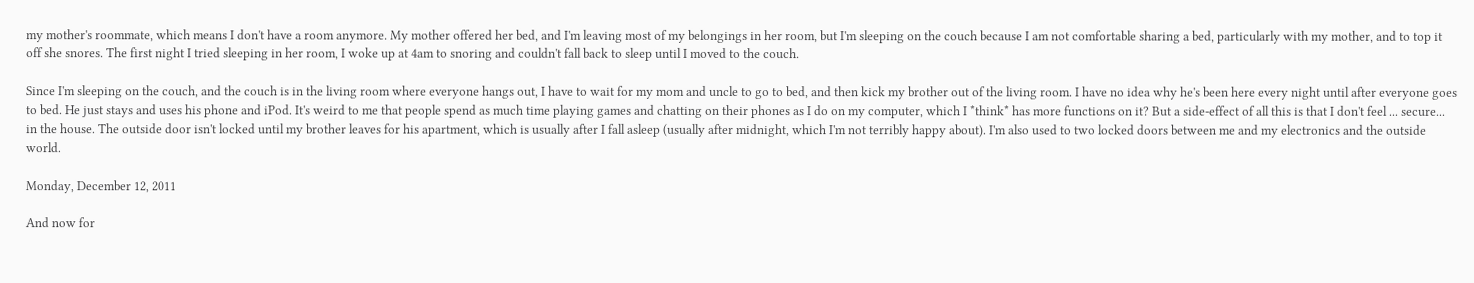my mother's roommate, which means I don't have a room anymore. My mother offered her bed, and I'm leaving most of my belongings in her room, but I'm sleeping on the couch because I am not comfortable sharing a bed, particularly with my mother, and to top it off she snores. The first night I tried sleeping in her room, I woke up at 4am to snoring and couldn't fall back to sleep until I moved to the couch.

Since I'm sleeping on the couch, and the couch is in the living room where everyone hangs out, I have to wait for my mom and uncle to go to bed, and then kick my brother out of the living room. I have no idea why he's been here every night until after everyone goes to bed. He just stays and uses his phone and iPod. It's weird to me that people spend as much time playing games and chatting on their phones as I do on my computer, which I *think* has more functions on it? But a side-effect of all this is that I don't feel ... secure... in the house. The outside door isn't locked until my brother leaves for his apartment, which is usually after I fall asleep (usually after midnight, which I'm not terribly happy about). I'm also used to two locked doors between me and my electronics and the outside world.

Monday, December 12, 2011

And now for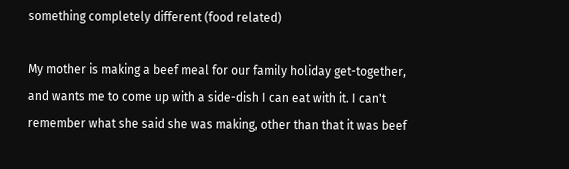something completely different (food related)

My mother is making a beef meal for our family holiday get-together, and wants me to come up with a side-dish I can eat with it. I can't remember what she said she was making, other than that it was beef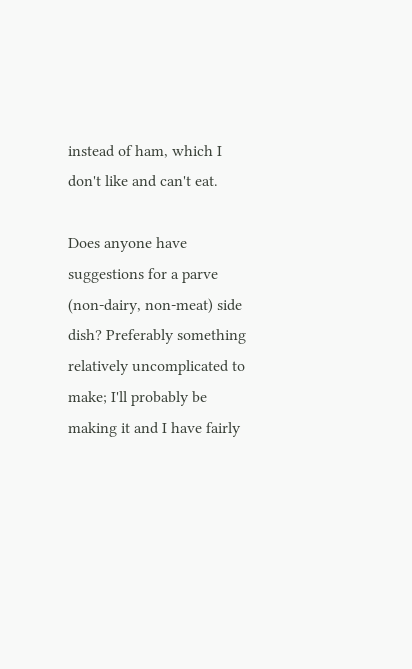instead of ham, which I don't like and can't eat.

Does anyone have suggestions for a parve (non-dairy, non-meat) side dish? Preferably something relatively uncomplicated to make; I'll probably be making it and I have fairly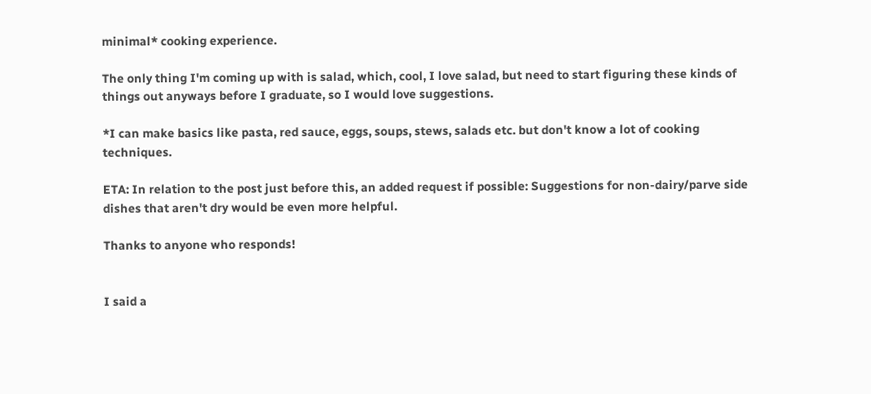minimal* cooking experience.

The only thing I'm coming up with is salad, which, cool, I love salad, but need to start figuring these kinds of things out anyways before I graduate, so I would love suggestions.

*I can make basics like pasta, red sauce, eggs, soups, stews, salads etc. but don't know a lot of cooking techniques.

ETA: In relation to the post just before this, an added request if possible: Suggestions for non-dairy/parve side dishes that aren't dry would be even more helpful.

Thanks to anyone who responds!


I said a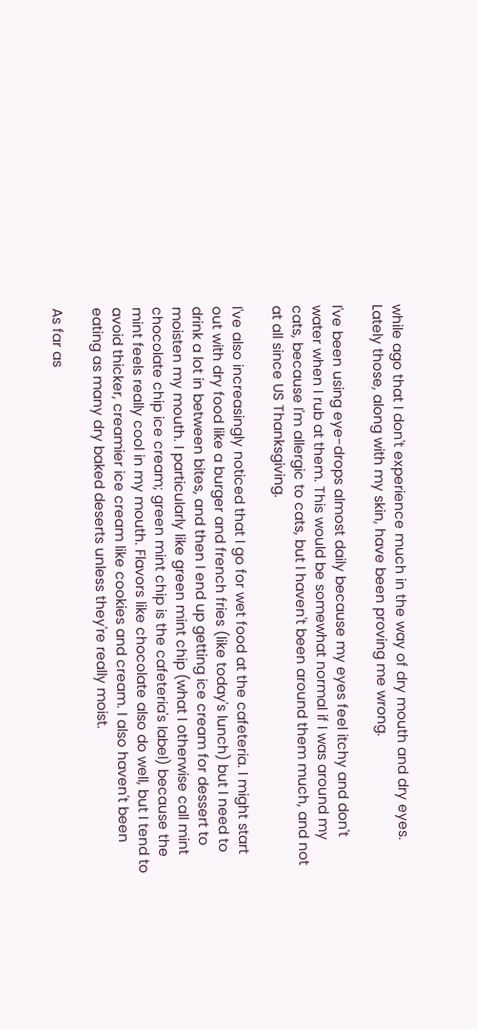while ago that I don't experience much in the way of dry mouth and dry eyes. Lately those, along with my skin, have been proving me wrong.

I've been using eye-drops almost daily because my eyes feel itchy and don't water when I rub at them. This would be somewhat normal if I was around my cats, because I'm allergic to cats, but I haven't been around them much, and not at all since US Thanksgiving.

I've also increasingly noticed that I go for wet food at the cafeteria. I might start out with dry food like a burger and french fries (like today's lunch) but I need to drink a lot in between bites, and then I end up getting ice cream for dessert to moisten my mouth. I particularly like green mint chip (what I otherwise call mint chocolate chip ice cream; green mint chip is the cafeteria's label) because the mint feels really cool in my mouth. Flavors like chocolate also do well, but I tend to avoid thicker, creamier ice cream like cookies and cream. I also haven't been eating as many dry baked deserts unless they're really moist.

As far as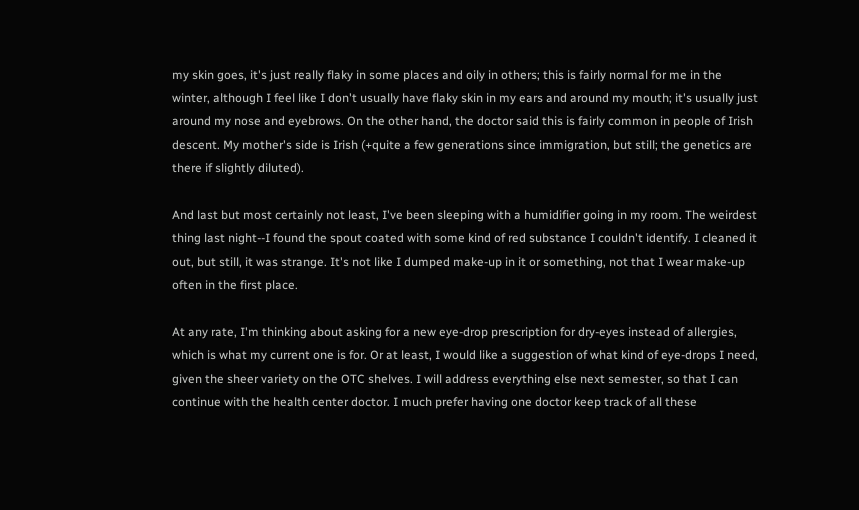my skin goes, it's just really flaky in some places and oily in others; this is fairly normal for me in the winter, although I feel like I don't usually have flaky skin in my ears and around my mouth; it's usually just around my nose and eyebrows. On the other hand, the doctor said this is fairly common in people of Irish descent. My mother's side is Irish (+quite a few generations since immigration, but still; the genetics are there if slightly diluted).

And last but most certainly not least, I've been sleeping with a humidifier going in my room. The weirdest thing last night--I found the spout coated with some kind of red substance I couldn't identify. I cleaned it out, but still, it was strange. It's not like I dumped make-up in it or something, not that I wear make-up often in the first place.

At any rate, I'm thinking about asking for a new eye-drop prescription for dry-eyes instead of allergies, which is what my current one is for. Or at least, I would like a suggestion of what kind of eye-drops I need, given the sheer variety on the OTC shelves. I will address everything else next semester, so that I can continue with the health center doctor. I much prefer having one doctor keep track of all these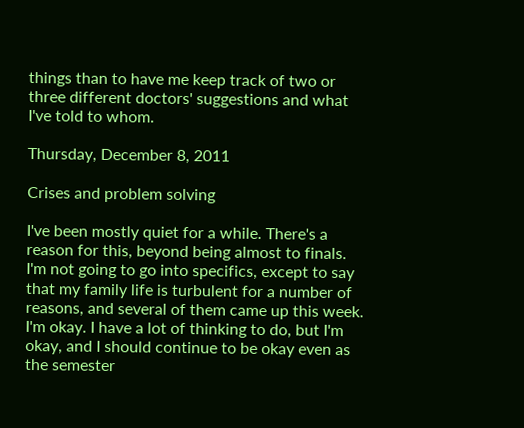things than to have me keep track of two or three different doctors' suggestions and what I've told to whom.

Thursday, December 8, 2011

Crises and problem solving

I've been mostly quiet for a while. There's a reason for this, beyond being almost to finals. I'm not going to go into specifics, except to say that my family life is turbulent for a number of reasons, and several of them came up this week. I'm okay. I have a lot of thinking to do, but I'm okay, and I should continue to be okay even as the semester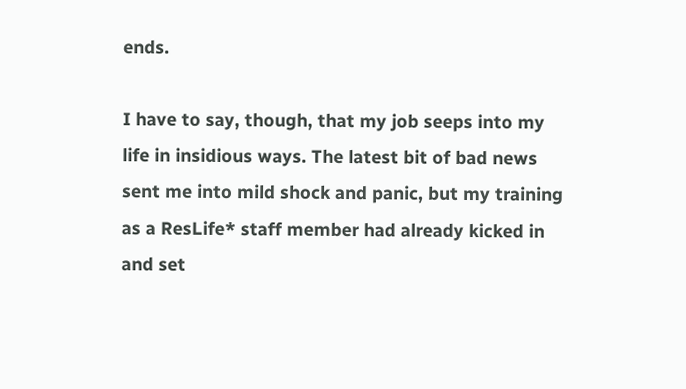ends.

I have to say, though, that my job seeps into my life in insidious ways. The latest bit of bad news sent me into mild shock and panic, but my training as a ResLife* staff member had already kicked in and set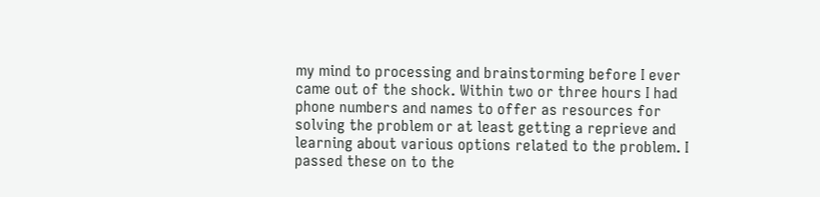my mind to processing and brainstorming before I ever came out of the shock. Within two or three hours I had phone numbers and names to offer as resources for solving the problem or at least getting a reprieve and learning about various options related to the problem. I passed these on to the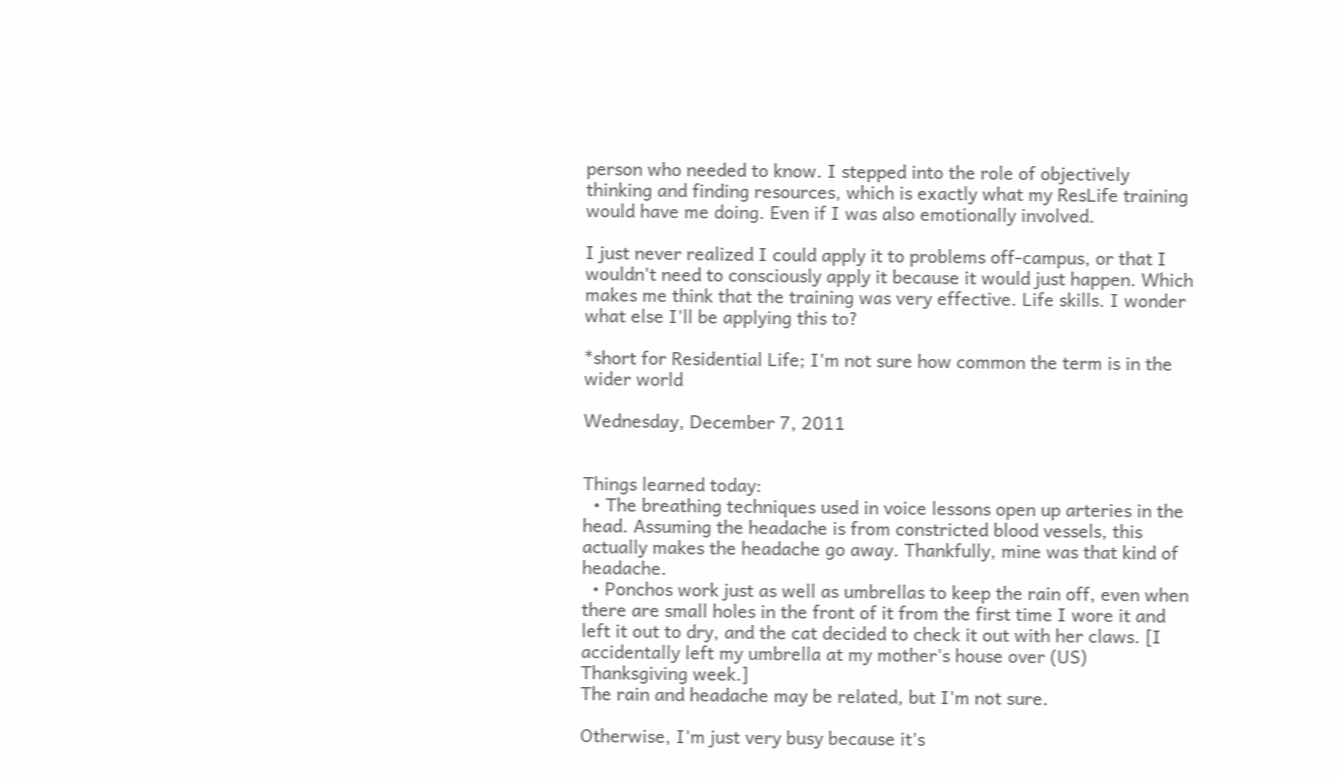person who needed to know. I stepped into the role of objectively thinking and finding resources, which is exactly what my ResLife training would have me doing. Even if I was also emotionally involved.

I just never realized I could apply it to problems off-campus, or that I wouldn't need to consciously apply it because it would just happen. Which makes me think that the training was very effective. Life skills. I wonder what else I'll be applying this to?

*short for Residential Life; I'm not sure how common the term is in the wider world

Wednesday, December 7, 2011


Things learned today:
  • The breathing techniques used in voice lessons open up arteries in the head. Assuming the headache is from constricted blood vessels, this actually makes the headache go away. Thankfully, mine was that kind of headache.
  • Ponchos work just as well as umbrellas to keep the rain off, even when there are small holes in the front of it from the first time I wore it and left it out to dry, and the cat decided to check it out with her claws. [I accidentally left my umbrella at my mother's house over (US) Thanksgiving week.]
The rain and headache may be related, but I'm not sure.

Otherwise, I'm just very busy because it's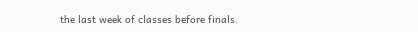the last week of classes before finals.